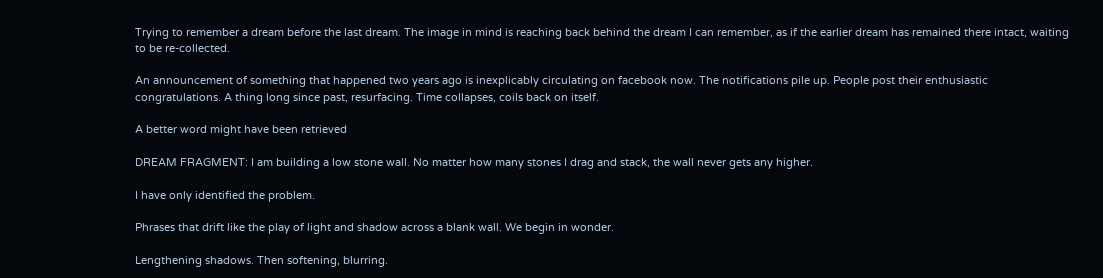Trying to remember a dream before the last dream. The image in mind is reaching back behind the dream I can remember, as if the earlier dream has remained there intact, waiting to be re-collected.

An announcement of something that happened two years ago is inexplicably circulating on facebook now. The notifications pile up. People post their enthusiastic congratulations. A thing long since past, resurfacing. Time collapses, coils back on itself.

A better word might have been retrieved

DREAM FRAGMENT: I am building a low stone wall. No matter how many stones I drag and stack, the wall never gets any higher.

I have only identified the problem.

Phrases that drift like the play of light and shadow across a blank wall. We begin in wonder.

Lengthening shadows. Then softening, blurring.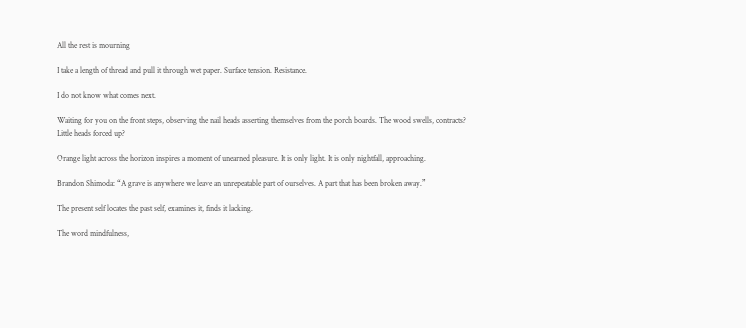All the rest is mourning

I take a length of thread and pull it through wet paper. Surface tension. Resistance.

I do not know what comes next.

Waiting for you on the front steps, observing the nail heads asserting themselves from the porch boards. The wood swells, contracts? Little heads forced up?

Orange light across the horizon inspires a moment of unearned pleasure. It is only light. It is only nightfall, approaching.

Brandon Shimoda: “A grave is anywhere we leave an unrepeatable part of ourselves. A part that has been broken away.”

The present self locates the past self, examines it, finds it lacking.

The word mindfulness,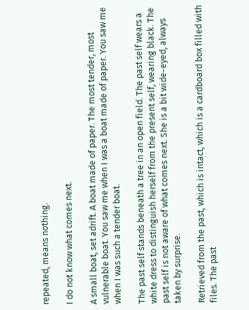repeated, means nothing.

I do not know what comes next.

A small boat, set adrift. A boat made of paper. The most tender, most vulnerable boat. You saw me when I was a boat made of paper. You saw me when I was such a tender boat.

The past self stands beneath a tree in an open field. The past self wears a white dress to distinguish herself from the present self, wearing black. The past self is not aware of what comes next. She is a bit wide-eyed, always taken by surprise.

Retrieved from the past, which is intact, which is a cardboard box filled with files. The past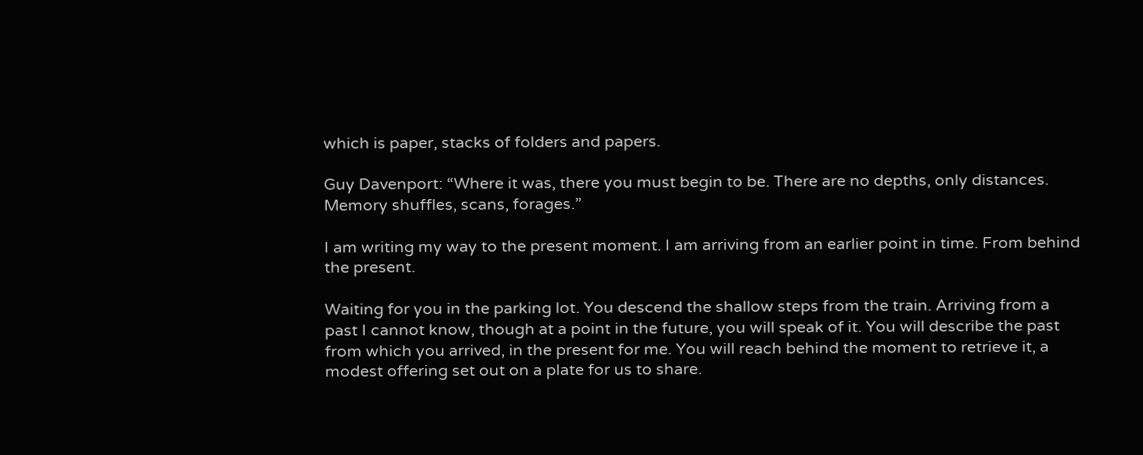which is paper, stacks of folders and papers.

Guy Davenport: “Where it was, there you must begin to be. There are no depths, only distances. Memory shuffles, scans, forages.”

I am writing my way to the present moment. I am arriving from an earlier point in time. From behind the present.

Waiting for you in the parking lot. You descend the shallow steps from the train. Arriving from a past I cannot know, though at a point in the future, you will speak of it. You will describe the past from which you arrived, in the present for me. You will reach behind the moment to retrieve it, a modest offering set out on a plate for us to share.